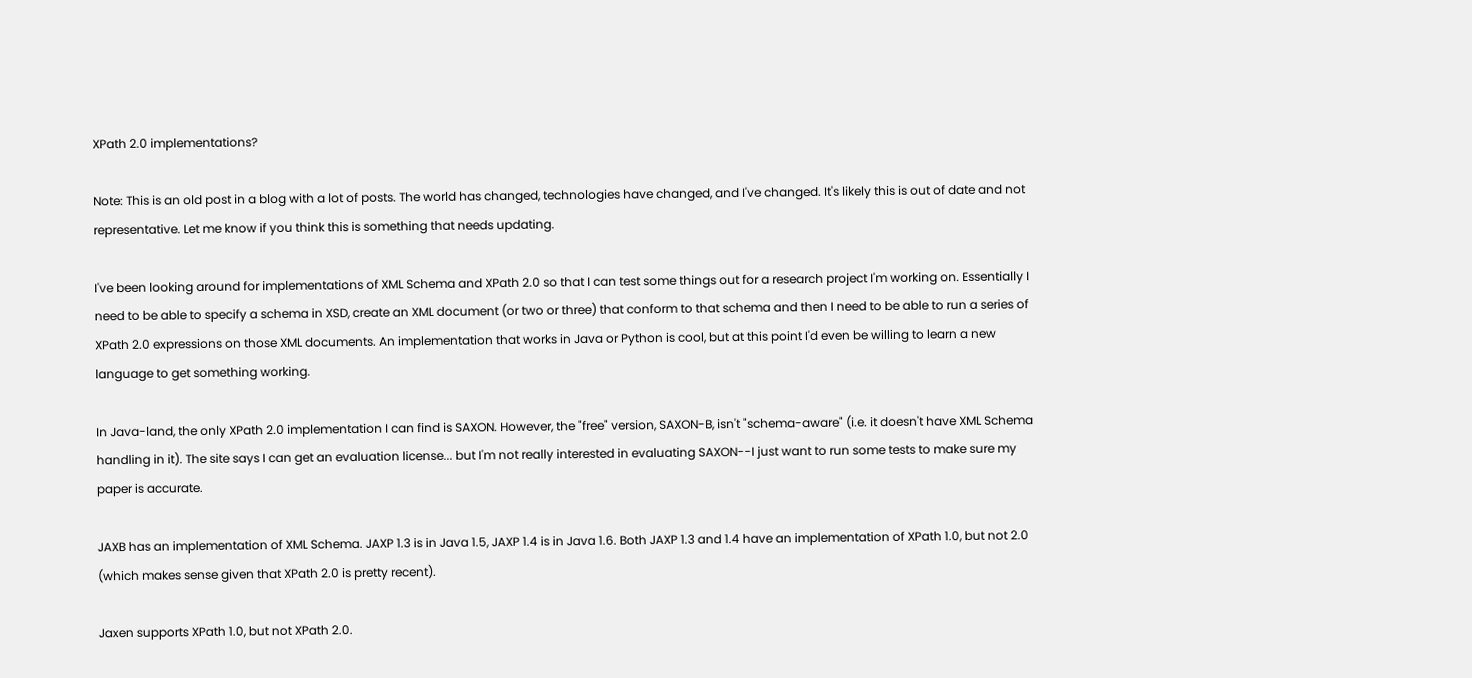XPath 2.0 implementations?

Note: This is an old post in a blog with a lot of posts. The world has changed, technologies have changed, and I've changed. It's likely this is out of date and not representative. Let me know if you think this is something that needs updating.

I've been looking around for implementations of XML Schema and XPath 2.0 so that I can test some things out for a research project I'm working on. Essentially I need to be able to specify a schema in XSD, create an XML document (or two or three) that conform to that schema and then I need to be able to run a series of XPath 2.0 expressions on those XML documents. An implementation that works in Java or Python is cool, but at this point I'd even be willing to learn a new language to get something working.

In Java-land, the only XPath 2.0 implementation I can find is SAXON. However, the "free" version, SAXON-B, isn't "schema-aware" (i.e. it doesn't have XML Schema handling in it). The site says I can get an evaluation license... but I'm not really interested in evaluating SAXON--I just want to run some tests to make sure my paper is accurate.

JAXB has an implementation of XML Schema. JAXP 1.3 is in Java 1.5, JAXP 1.4 is in Java 1.6. Both JAXP 1.3 and 1.4 have an implementation of XPath 1.0, but not 2.0 (which makes sense given that XPath 2.0 is pretty recent).

Jaxen supports XPath 1.0, but not XPath 2.0.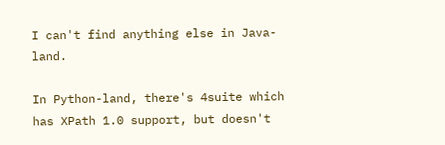I can't find anything else in Java-land.

In Python-land, there's 4suite which has XPath 1.0 support, but doesn't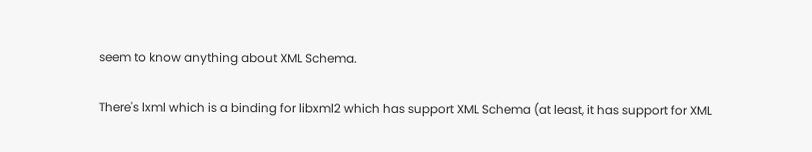seem to know anything about XML Schema.

There's lxml which is a binding for libxml2 which has support XML Schema (at least, it has support for XML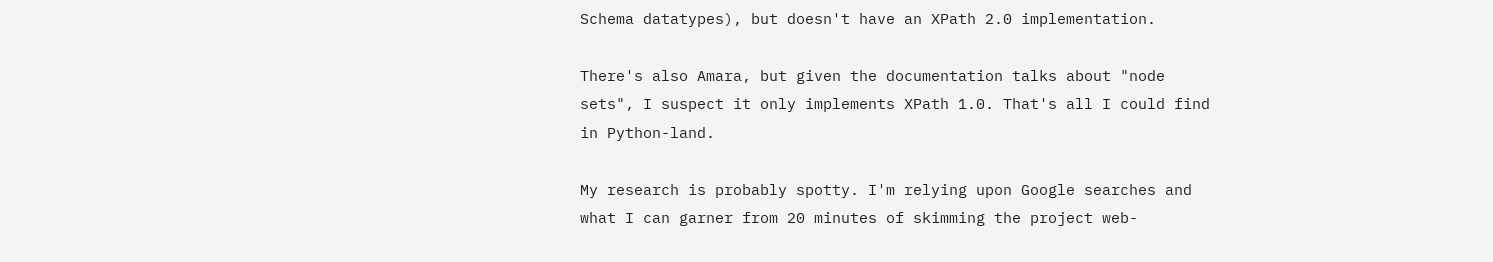Schema datatypes), but doesn't have an XPath 2.0 implementation.

There's also Amara, but given the documentation talks about "node sets", I suspect it only implements XPath 1.0. That's all I could find in Python-land.

My research is probably spotty. I'm relying upon Google searches and what I can garner from 20 minutes of skimming the project web-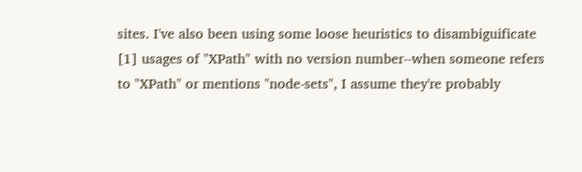sites. I've also been using some loose heuristics to disambiguificate [1] usages of "XPath" with no version number--when someone refers to "XPath" or mentions "node-sets", I assume they're probably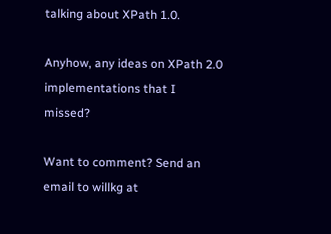talking about XPath 1.0.

Anyhow, any ideas on XPath 2.0 implementations that I missed?

Want to comment? Send an email to willkg at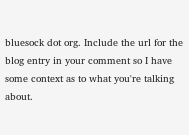bluesock dot org. Include the url for the blog entry in your comment so I have some context as to what you're talking about.